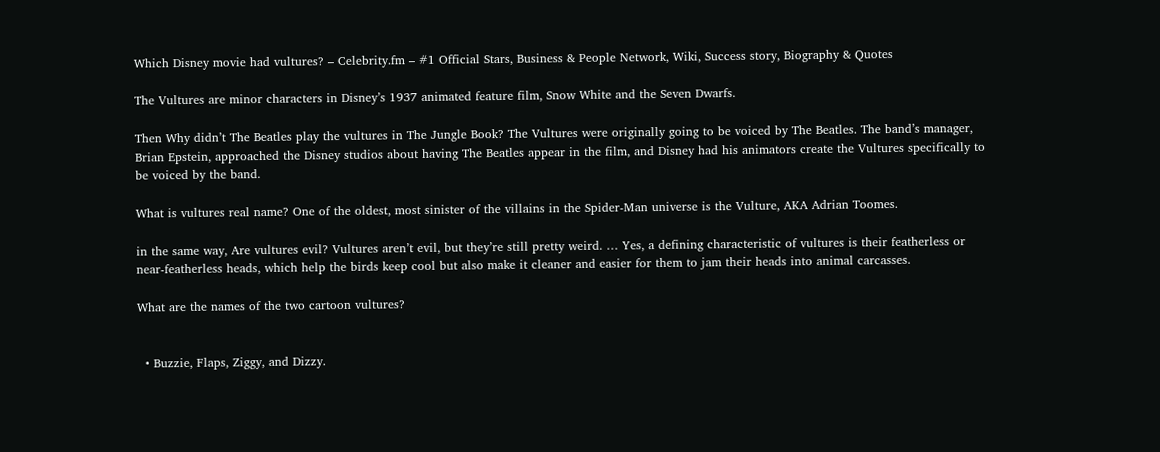Which Disney movie had vultures? – Celebrity.fm – #1 Official Stars, Business & People Network, Wiki, Success story, Biography & Quotes

The Vultures are minor characters in Disney’s 1937 animated feature film, Snow White and the Seven Dwarfs.

Then Why didn’t The Beatles play the vultures in The Jungle Book? The Vultures were originally going to be voiced by The Beatles. The band’s manager, Brian Epstein, approached the Disney studios about having The Beatles appear in the film, and Disney had his animators create the Vultures specifically to be voiced by the band.

What is vultures real name? One of the oldest, most sinister of the villains in the Spider-Man universe is the Vulture, AKA Adrian Toomes.

in the same way, Are vultures evil? Vultures aren’t evil, but they’re still pretty weird. … Yes, a defining characteristic of vultures is their featherless or near-featherless heads, which help the birds keep cool but also make it cleaner and easier for them to jam their heads into animal carcasses.

What are the names of the two cartoon vultures?


  • Buzzie, Flaps, Ziggy, and Dizzy.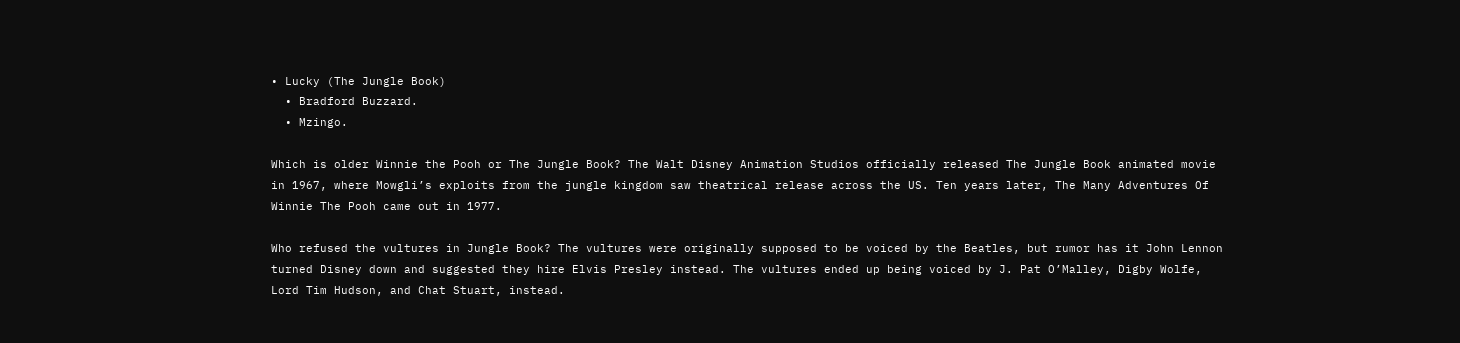• Lucky (The Jungle Book)
  • Bradford Buzzard.
  • Mzingo.

Which is older Winnie the Pooh or The Jungle Book? The Walt Disney Animation Studios officially released The Jungle Book animated movie in 1967, where Mowgli’s exploits from the jungle kingdom saw theatrical release across the US. Ten years later, The Many Adventures Of Winnie The Pooh came out in 1977.

Who refused the vultures in Jungle Book? The vultures were originally supposed to be voiced by the Beatles, but rumor has it John Lennon turned Disney down and suggested they hire Elvis Presley instead. The vultures ended up being voiced by J. Pat O’Malley, Digby Wolfe, Lord Tim Hudson, and Chat Stuart, instead.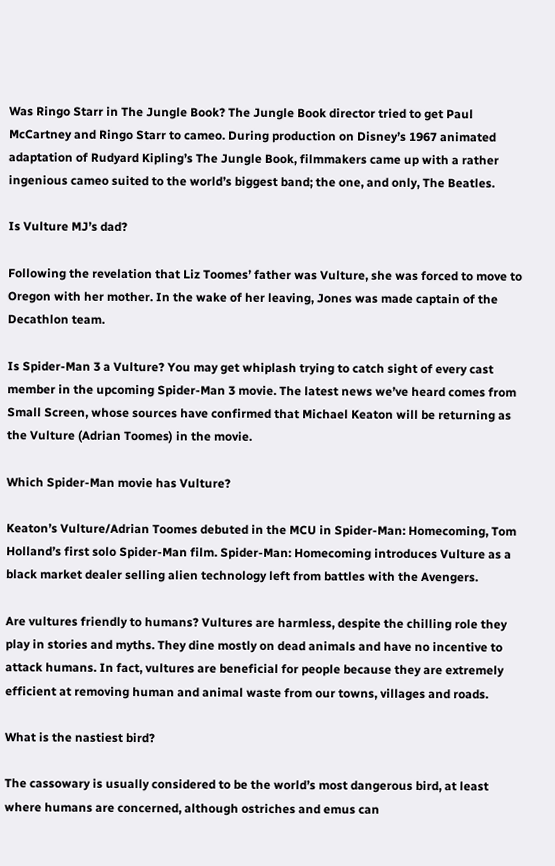Was Ringo Starr in The Jungle Book? The Jungle Book director tried to get Paul McCartney and Ringo Starr to cameo. During production on Disney’s 1967 animated adaptation of Rudyard Kipling’s The Jungle Book, filmmakers came up with a rather ingenious cameo suited to the world’s biggest band; the one, and only, The Beatles.

Is Vulture MJ’s dad?

Following the revelation that Liz Toomes’ father was Vulture, she was forced to move to Oregon with her mother. In the wake of her leaving, Jones was made captain of the Decathlon team.

Is Spider-Man 3 a Vulture? You may get whiplash trying to catch sight of every cast member in the upcoming Spider-Man 3 movie. The latest news we’ve heard comes from Small Screen, whose sources have confirmed that Michael Keaton will be returning as the Vulture (Adrian Toomes) in the movie.

Which Spider-Man movie has Vulture?

Keaton’s Vulture/Adrian Toomes debuted in the MCU in Spider-Man: Homecoming, Tom Holland’s first solo Spider-Man film. Spider-Man: Homecoming introduces Vulture as a black market dealer selling alien technology left from battles with the Avengers.

Are vultures friendly to humans? Vultures are harmless, despite the chilling role they play in stories and myths. They dine mostly on dead animals and have no incentive to attack humans. In fact, vultures are beneficial for people because they are extremely efficient at removing human and animal waste from our towns, villages and roads.

What is the nastiest bird?

The cassowary is usually considered to be the world’s most dangerous bird, at least where humans are concerned, although ostriches and emus can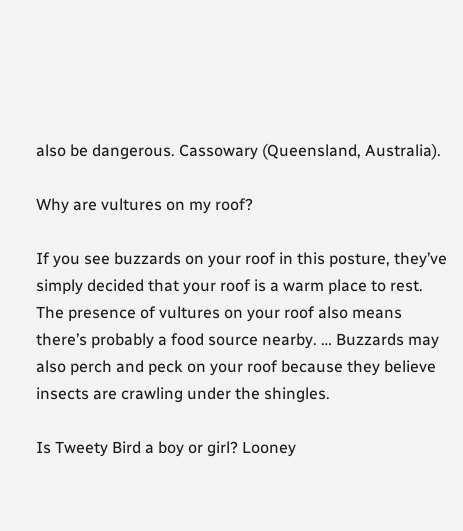also be dangerous. Cassowary (Queensland, Australia).

Why are vultures on my roof?

If you see buzzards on your roof in this posture, they’ve simply decided that your roof is a warm place to rest. The presence of vultures on your roof also means there’s probably a food source nearby. … Buzzards may also perch and peck on your roof because they believe insects are crawling under the shingles.

Is Tweety Bird a boy or girl? Looney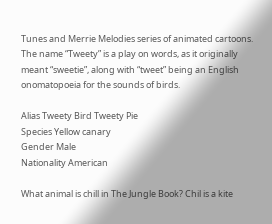Tunes and Merrie Melodies series of animated cartoons. The name “Tweety” is a play on words, as it originally meant “sweetie”, along with “tweet” being an English onomatopoeia for the sounds of birds.

Alias Tweety Bird Tweety Pie
Species Yellow canary
Gender Male
Nationality American

What animal is chill in The Jungle Book? Chil is a kite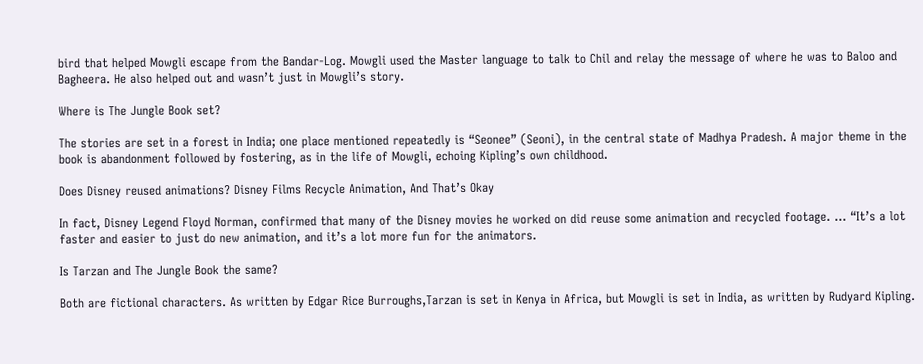bird that helped Mowgli escape from the Bandar-Log. Mowgli used the Master language to talk to Chil and relay the message of where he was to Baloo and Bagheera. He also helped out and wasn’t just in Mowgli’s story.

Where is The Jungle Book set?

The stories are set in a forest in India; one place mentioned repeatedly is “Seonee” (Seoni), in the central state of Madhya Pradesh. A major theme in the book is abandonment followed by fostering, as in the life of Mowgli, echoing Kipling’s own childhood.

Does Disney reused animations? Disney Films Recycle Animation, And That’s Okay

In fact, Disney Legend Floyd Norman, confirmed that many of the Disney movies he worked on did reuse some animation and recycled footage. … “It’s a lot faster and easier to just do new animation, and it’s a lot more fun for the animators.

Is Tarzan and The Jungle Book the same?

Both are fictional characters. As written by Edgar Rice Burroughs,Tarzan is set in Kenya in Africa, but Mowgli is set in India, as written by Rudyard Kipling.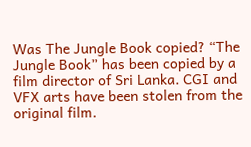Was The Jungle Book copied? “The Jungle Book” has been copied by a film director of Sri Lanka. CGI and VFX arts have been stolen from the original film.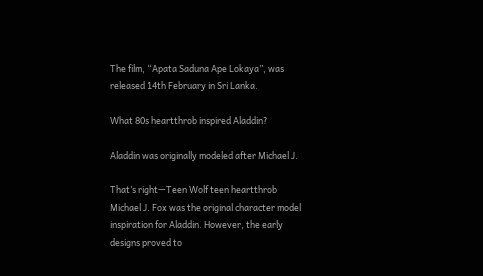The film, “Apata Saduna Ape Lokaya”, was released 14th February in Sri Lanka.

What 80s heartthrob inspired Aladdin?

Aladdin was originally modeled after Michael J.

That’s right—Teen Wolf teen heartthrob Michael J. Fox was the original character model inspiration for Aladdin. However, the early designs proved to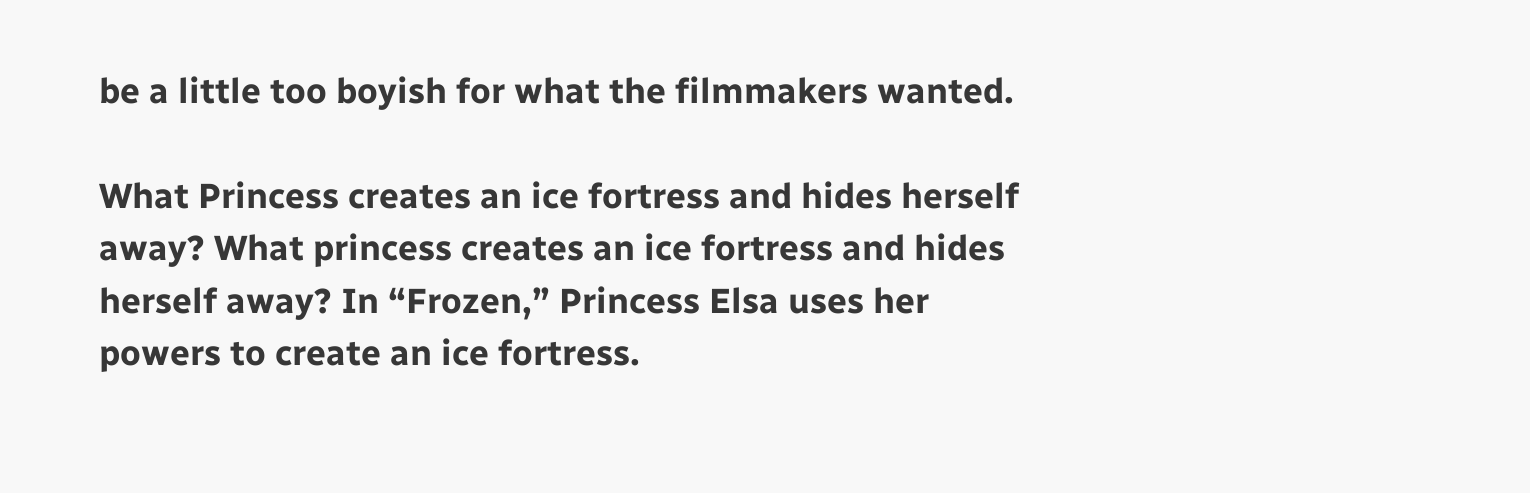be a little too boyish for what the filmmakers wanted.

What Princess creates an ice fortress and hides herself away? What princess creates an ice fortress and hides herself away? In “Frozen,” Princess Elsa uses her powers to create an ice fortress.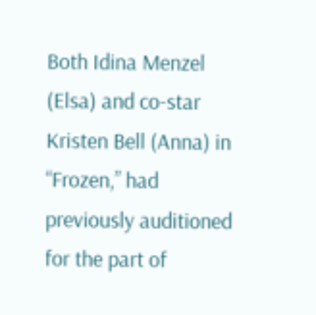Both Idina Menzel (Elsa) and co-star Kristen Bell (Anna) in “Frozen,” had previously auditioned for the part of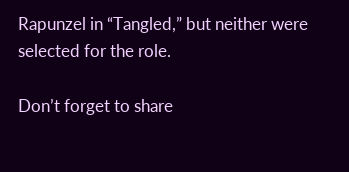Rapunzel in “Tangled,” but neither were selected for the role.

Don’t forget to share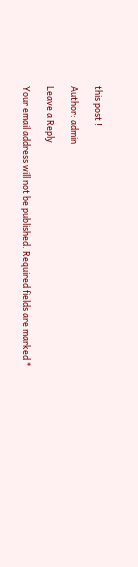this post !

Author: admin

Leave a Reply

Your email address will not be published. Required fields are marked *